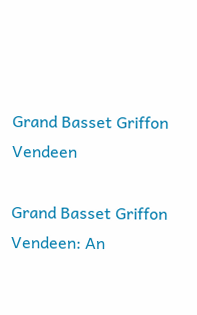Grand Basset Griffon Vendeen

Grand Basset Griffon Vendeen: An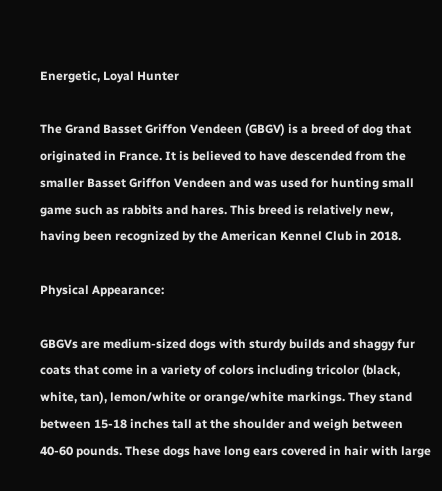Energetic, Loyal Hunter

The Grand Basset Griffon Vendeen (GBGV) is a breed of dog that originated in France. It is believed to have descended from the smaller Basset Griffon Vendeen and was used for hunting small game such as rabbits and hares. This breed is relatively new, having been recognized by the American Kennel Club in 2018.

Physical Appearance:

GBGVs are medium-sized dogs with sturdy builds and shaggy fur coats that come in a variety of colors including tricolor (black, white, tan), lemon/white or orange/white markings. They stand between 15-18 inches tall at the shoulder and weigh between 40-60 pounds. These dogs have long ears covered in hair with large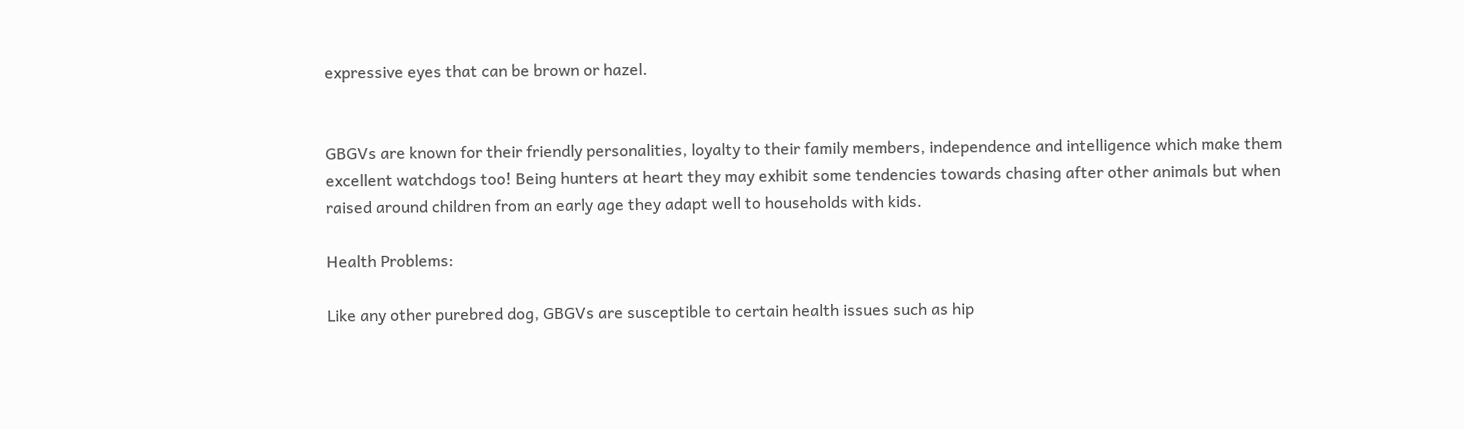expressive eyes that can be brown or hazel.


GBGVs are known for their friendly personalities, loyalty to their family members, independence and intelligence which make them excellent watchdogs too! Being hunters at heart they may exhibit some tendencies towards chasing after other animals but when raised around children from an early age they adapt well to households with kids.

Health Problems:

Like any other purebred dog, GBGVs are susceptible to certain health issues such as hip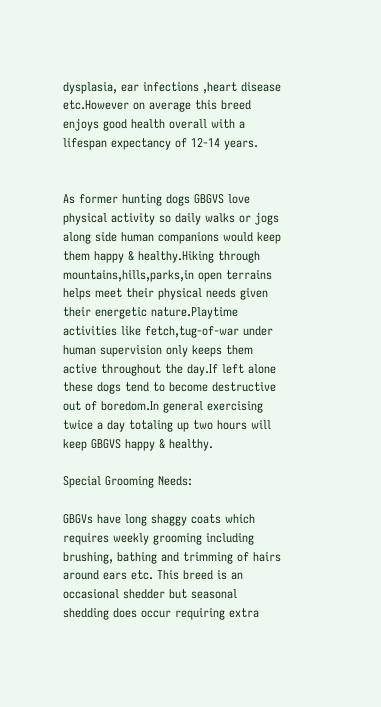dysplasia, ear infections ,heart disease etc.However on average this breed enjoys good health overall with a lifespan expectancy of 12-14 years.


As former hunting dogs GBGVS love physical activity so daily walks or jogs along side human companions would keep them happy & healthy.Hiking through mountains,hills,parks,in open terrains helps meet their physical needs given their energetic nature.Playtime activities like fetch,tug-of-war under human supervision only keeps them active throughout the day.If left alone these dogs tend to become destructive out of boredom.In general exercising twice a day totaling up two hours will keep GBGVS happy & healthy.

Special Grooming Needs:

GBGVs have long shaggy coats which requires weekly grooming including brushing, bathing and trimming of hairs around ears etc. This breed is an occasional shedder but seasonal shedding does occur requiring extra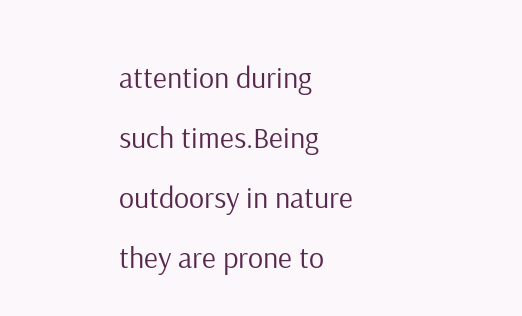attention during such times.Being outdoorsy in nature they are prone to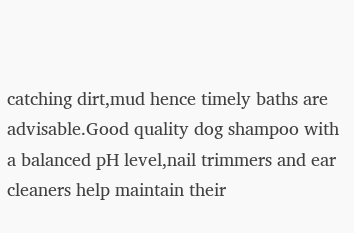catching dirt,mud hence timely baths are advisable.Good quality dog shampoo with a balanced pH level,nail trimmers and ear cleaners help maintain their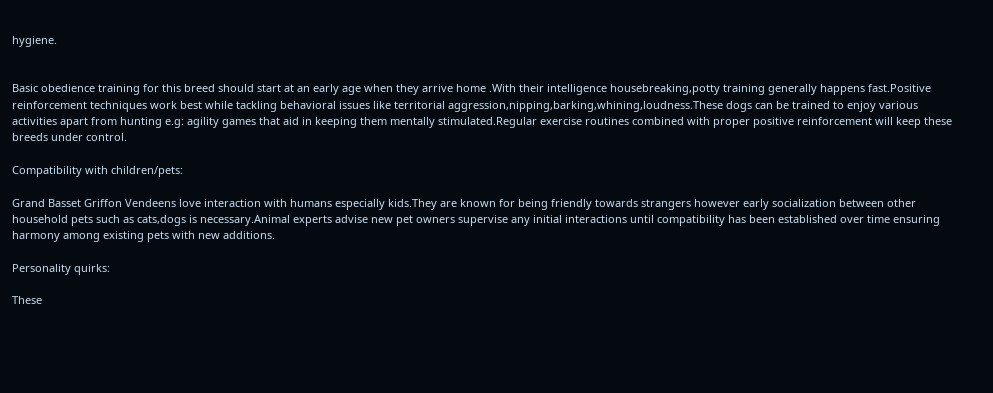hygiene.


Basic obedience training for this breed should start at an early age when they arrive home .With their intelligence housebreaking,potty training generally happens fast.Positive reinforcement techniques work best while tackling behavioral issues like territorial aggression,nipping,barking,whining,loudness.These dogs can be trained to enjoy various activities apart from hunting e.g: agility games that aid in keeping them mentally stimulated.Regular exercise routines combined with proper positive reinforcement will keep these breeds under control.

Compatibility with children/pets:

Grand Basset Griffon Vendeens love interaction with humans especially kids.They are known for being friendly towards strangers however early socialization between other household pets such as cats,dogs is necessary.Animal experts advise new pet owners supervise any initial interactions until compatibility has been established over time ensuring harmony among existing pets with new additions.

Personality quirks:

These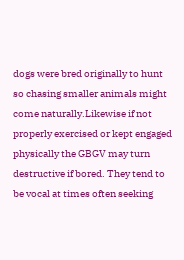dogs were bred originally to hunt so chasing smaller animals might come naturally.Likewise if not properly exercised or kept engaged physically the GBGV may turn destructive if bored. They tend to be vocal at times often seeking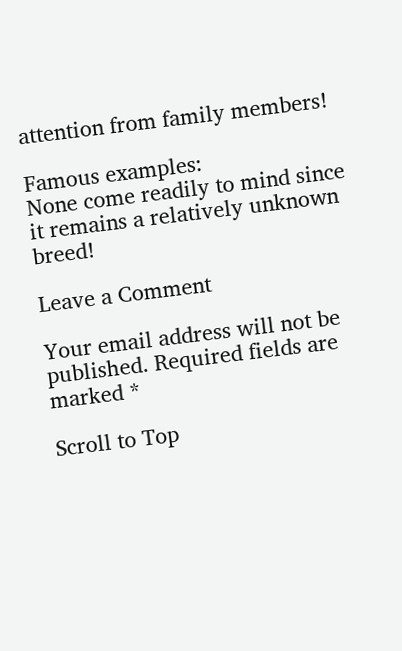attention from family members!

Famous examples:
None come readily to mind since it remains a relatively unknown breed!

Leave a Comment

Your email address will not be published. Required fields are marked *

Scroll to Top